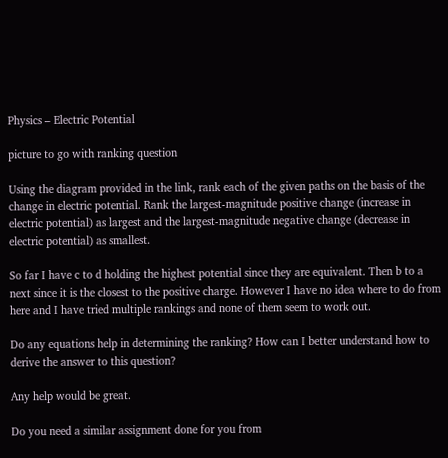Physics – Electric Potential

picture to go with ranking question

Using the diagram provided in the link, rank each of the given paths on the basis of the change in electric potential. Rank the largest-magnitude positive change (increase in electric potential) as largest and the largest-magnitude negative change (decrease in electric potential) as smallest.

So far I have c to d holding the highest potential since they are equivalent. Then b to a next since it is the closest to the positive charge. However I have no idea where to do from here and I have tried multiple rankings and none of them seem to work out.

Do any equations help in determining the ranking? How can I better understand how to derive the answer to this question?

Any help would be great.

Do you need a similar assignment done for you from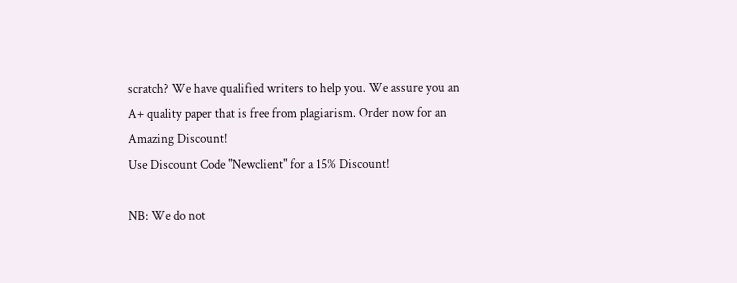scratch? We have qualified writers to help you. We assure you an A+ quality paper that is free from plagiarism. Order now for an Amazing Discount!
Use Discount Code "Newclient" for a 15% Discount!

NB: We do not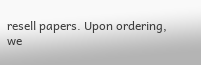resell papers. Upon ordering, we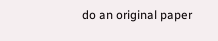do an original paper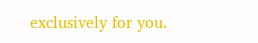exclusively for you.